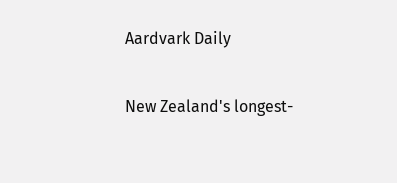Aardvark Daily

New Zealand's longest-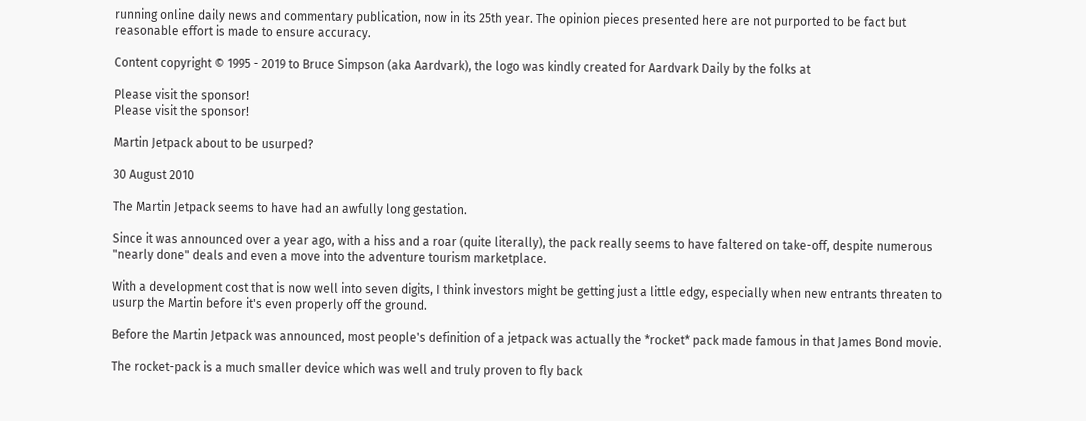running online daily news and commentary publication, now in its 25th year. The opinion pieces presented here are not purported to be fact but reasonable effort is made to ensure accuracy.

Content copyright © 1995 - 2019 to Bruce Simpson (aka Aardvark), the logo was kindly created for Aardvark Daily by the folks at

Please visit the sponsor!
Please visit the sponsor!

Martin Jetpack about to be usurped?

30 August 2010

The Martin Jetpack seems to have had an awfully long gestation.

Since it was announced over a year ago, with a hiss and a roar (quite literally), the pack really seems to have faltered on take-off, despite numerous "nearly done" deals and even a move into the adventure tourism marketplace.

With a development cost that is now well into seven digits, I think investors might be getting just a little edgy, especially when new entrants threaten to usurp the Martin before it's even properly off the ground.

Before the Martin Jetpack was announced, most people's definition of a jetpack was actually the *rocket* pack made famous in that James Bond movie.

The rocket-pack is a much smaller device which was well and truly proven to fly back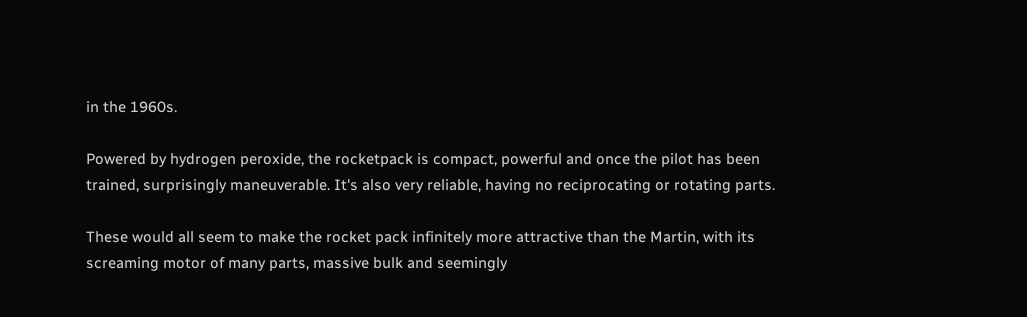in the 1960s.

Powered by hydrogen peroxide, the rocketpack is compact, powerful and once the pilot has been trained, surprisingly maneuverable. It's also very reliable, having no reciprocating or rotating parts.

These would all seem to make the rocket pack infinitely more attractive than the Martin, with its screaming motor of many parts, massive bulk and seemingly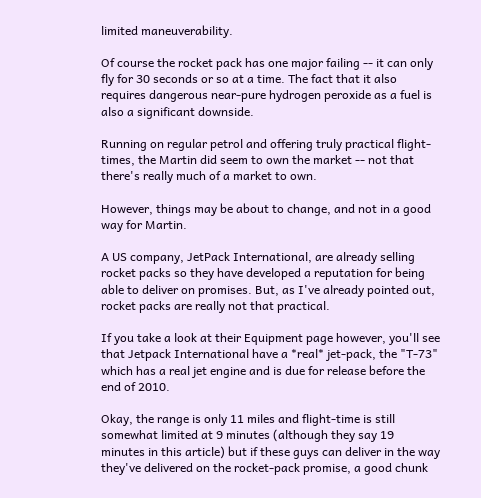limited maneuverability.

Of course the rocket pack has one major failing -- it can only fly for 30 seconds or so at a time. The fact that it also requires dangerous near-pure hydrogen peroxide as a fuel is also a significant downside.

Running on regular petrol and offering truly practical flight-times, the Martin did seem to own the market -- not that there's really much of a market to own.

However, things may be about to change, and not in a good way for Martin.

A US company, JetPack International, are already selling rocket packs so they have developed a reputation for being able to deliver on promises. But, as I've already pointed out, rocket packs are really not that practical.

If you take a look at their Equipment page however, you'll see that Jetpack International have a *real* jet-pack, the "T-73" which has a real jet engine and is due for release before the end of 2010.

Okay, the range is only 11 miles and flight-time is still somewhat limited at 9 minutes (although they say 19 minutes in this article) but if these guys can deliver in the way they've delivered on the rocket-pack promise, a good chunk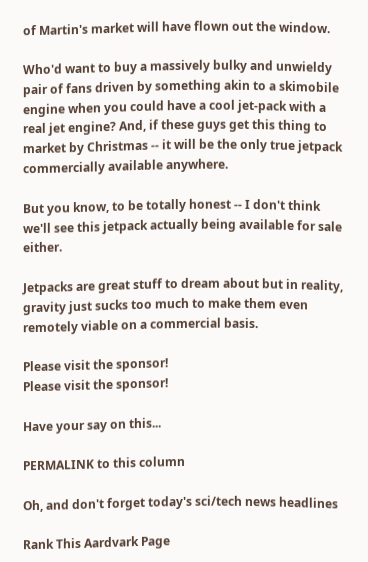of Martin's market will have flown out the window.

Who'd want to buy a massively bulky and unwieldy pair of fans driven by something akin to a skimobile engine when you could have a cool jet-pack with a real jet engine? And, if these guys get this thing to market by Christmas -- it will be the only true jetpack commercially available anywhere.

But you know, to be totally honest -- I don't think we'll see this jetpack actually being available for sale either.

Jetpacks are great stuff to dream about but in reality, gravity just sucks too much to make them even remotely viable on a commercial basis.

Please visit the sponsor!
Please visit the sponsor!

Have your say on this...

PERMALINK to this column

Oh, and don't forget today's sci/tech news headlines

Rank This Aardvark Page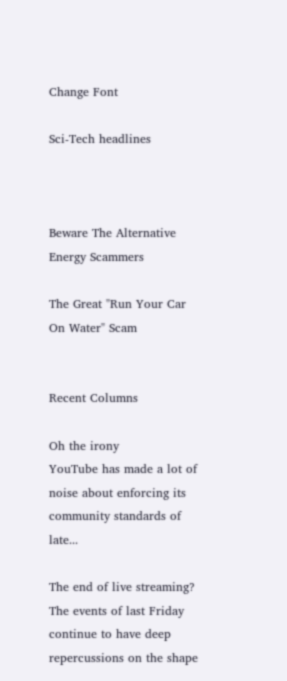Change Font

Sci-Tech headlines



Beware The Alternative Energy Scammers

The Great "Run Your Car On Water" Scam


Recent Columns

Oh the irony
YouTube has made a lot of noise about enforcing its community standards of late...

The end of live streaming?
The events of last Friday continue to have deep repercussions on the shape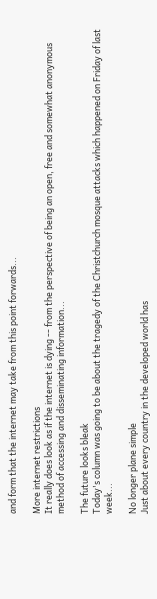and form that the internet may take from this point forwards...

More internet restrictions
It really does look as if the internet is dying -- from the perspective of being an open, free and somewhat anonymous method of accessing and disseminating information...

The future looks bleak
Today's column was going to be about the tragedy of the Christchurch mosque attacks which happened on Friday of last week...

No longer plane simple
Just about every country in the developed world has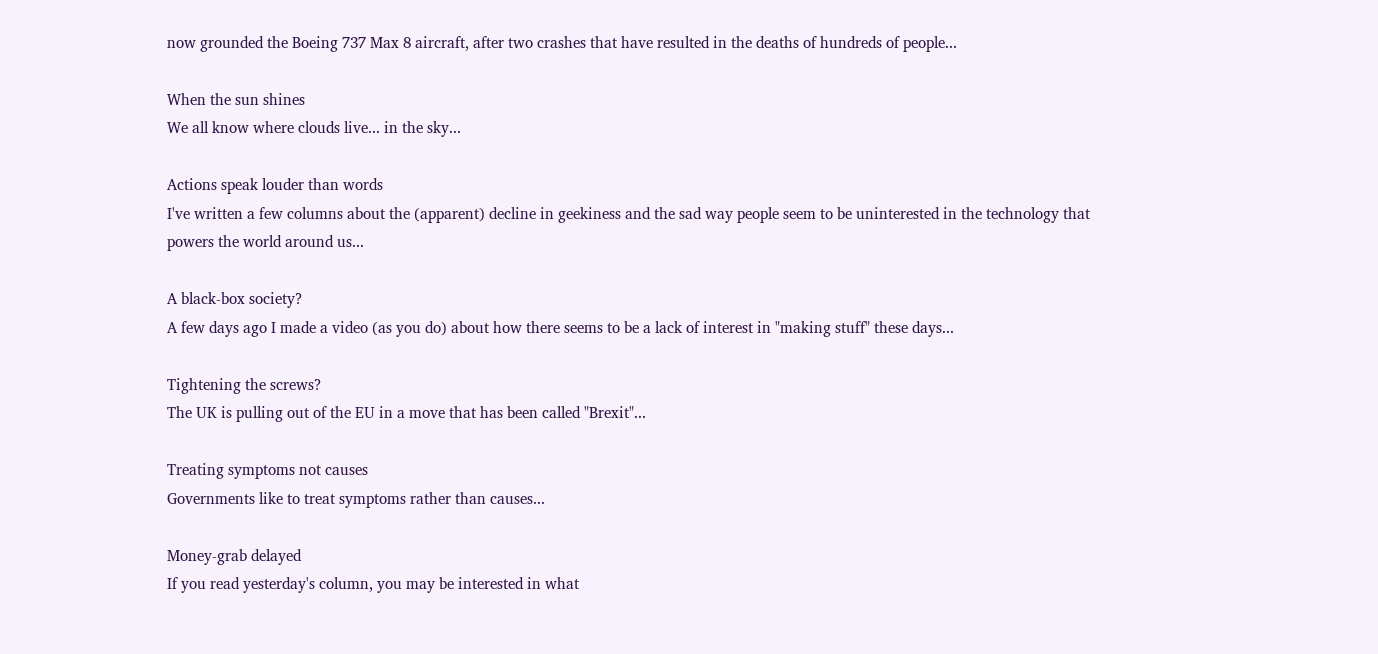now grounded the Boeing 737 Max 8 aircraft, after two crashes that have resulted in the deaths of hundreds of people...

When the sun shines
We all know where clouds live... in the sky...

Actions speak louder than words
I've written a few columns about the (apparent) decline in geekiness and the sad way people seem to be uninterested in the technology that powers the world around us...

A black-box society?
A few days ago I made a video (as you do) about how there seems to be a lack of interest in "making stuff" these days...

Tightening the screws?
The UK is pulling out of the EU in a move that has been called "Brexit"...

Treating symptoms not causes
Governments like to treat symptoms rather than causes...

Money-grab delayed
If you read yesterday's column, you may be interested in what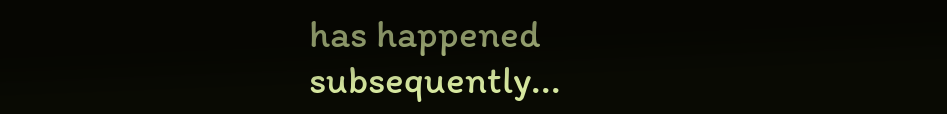has happened subsequently...